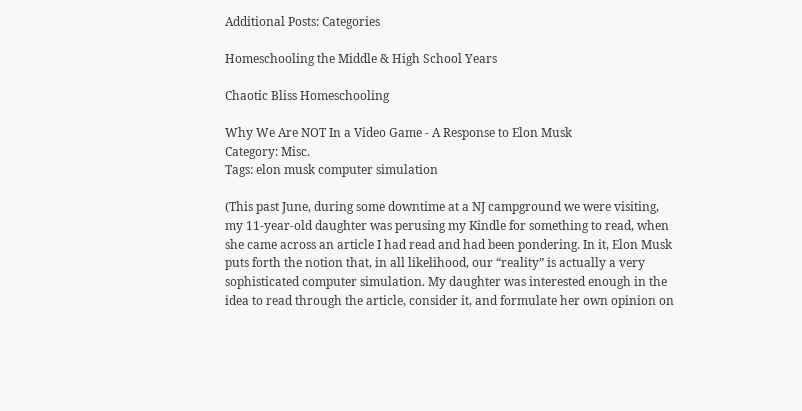Additional Posts: Categories

Homeschooling the Middle & High School Years

Chaotic Bliss Homeschooling

Why We Are NOT In a Video Game - A Response to Elon Musk
Category: Misc.
Tags: elon musk computer simulation

(This past June, during some downtime at a NJ campground we were visiting, my 11-year-old daughter was perusing my Kindle for something to read, when she came across an article I had read and had been pondering. In it, Elon Musk puts forth the notion that, in all likelihood, our “reality” is actually a very sophisticated computer simulation. My daughter was interested enough in the idea to read through the article, consider it, and formulate her own opinion on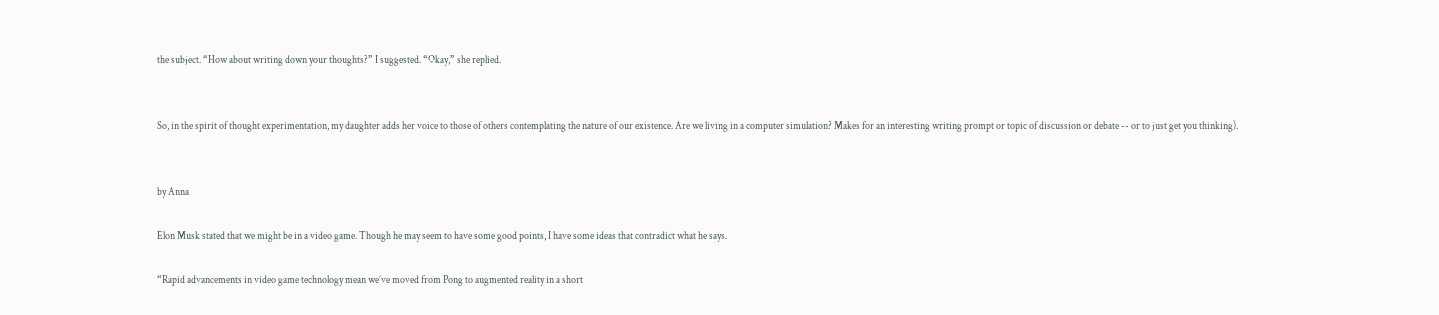the subject. “How about writing down your thoughts?” I suggested. “Okay,” she replied.


So, in the spirit of thought experimentation, my daughter adds her voice to those of others contemplating the nature of our existence. Are we living in a computer simulation? Makes for an interesting writing prompt or topic of discussion or debate -- or to just get you thinking).


by Anna

Elon Musk stated that we might be in a video game. Though he may seem to have some good points, I have some ideas that contradict what he says.

“Rapid advancements in video game technology mean we’ve moved from Pong to augmented reality in a short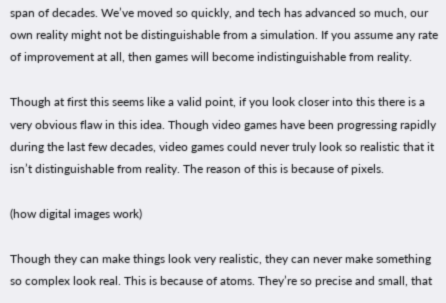span of decades. We’ve moved so quickly, and tech has advanced so much, our own reality might not be distinguishable from a simulation. If you assume any rate of improvement at all, then games will become indistinguishable from reality.

Though at first this seems like a valid point, if you look closer into this there is a very obvious flaw in this idea. Though video games have been progressing rapidly during the last few decades, video games could never truly look so realistic that it isn’t distinguishable from reality. The reason of this is because of pixels.

(how digital images work)

Though they can make things look very realistic, they can never make something so complex look real. This is because of atoms. They’re so precise and small, that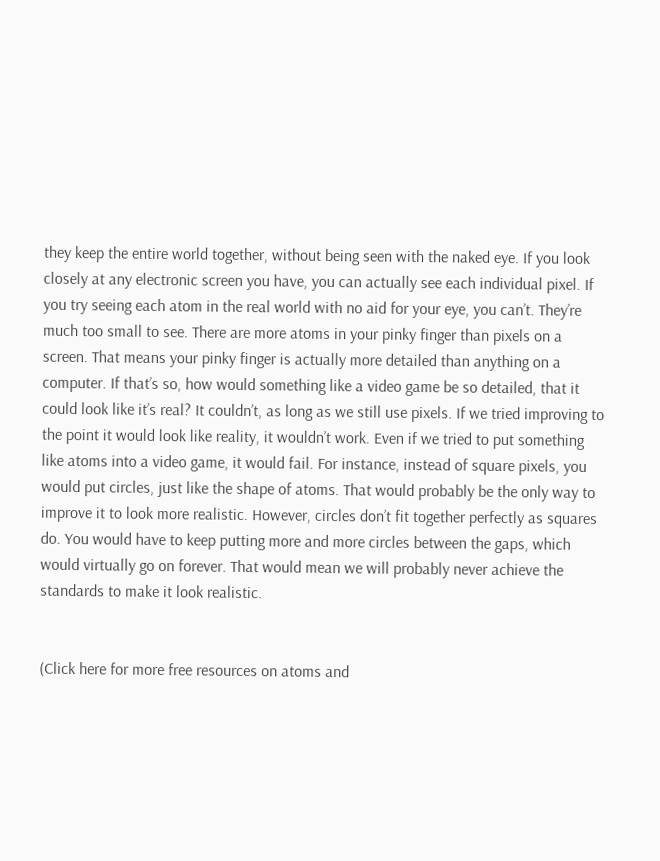they keep the entire world together, without being seen with the naked eye. If you look closely at any electronic screen you have, you can actually see each individual pixel. If you try seeing each atom in the real world with no aid for your eye, you can’t. They’re much too small to see. There are more atoms in your pinky finger than pixels on a screen. That means your pinky finger is actually more detailed than anything on a computer. If that’s so, how would something like a video game be so detailed, that it could look like it’s real? It couldn’t, as long as we still use pixels. If we tried improving to the point it would look like reality, it wouldn’t work. Even if we tried to put something like atoms into a video game, it would fail. For instance, instead of square pixels, you would put circles, just like the shape of atoms. That would probably be the only way to improve it to look more realistic. However, circles don’t fit together perfectly as squares do. You would have to keep putting more and more circles between the gaps, which would virtually go on forever. That would mean we will probably never achieve the standards to make it look realistic.


(Click here for more free resources on atoms and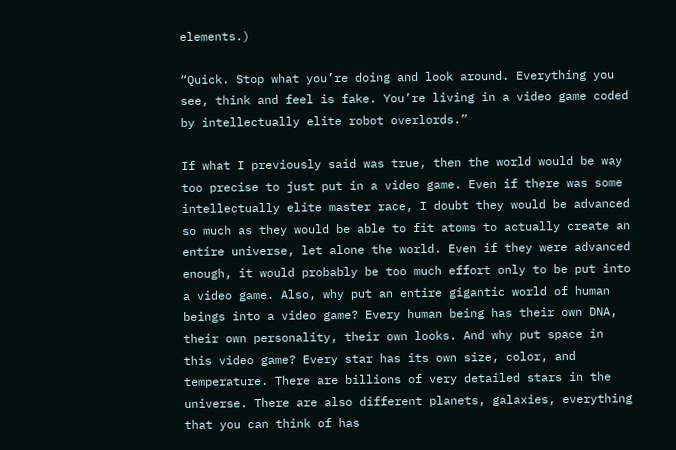elements.)

“Quick. Stop what you’re doing and look around. Everything you see, think and feel is fake. You’re living in a video game coded by intellectually elite robot overlords.”

If what I previously said was true, then the world would be way too precise to just put in a video game. Even if there was some intellectually elite master race, I doubt they would be advanced so much as they would be able to fit atoms to actually create an entire universe, let alone the world. Even if they were advanced enough, it would probably be too much effort only to be put into a video game. Also, why put an entire gigantic world of human beings into a video game? Every human being has their own DNA, their own personality, their own looks. And why put space in this video game? Every star has its own size, color, and temperature. There are billions of very detailed stars in the universe. There are also different planets, galaxies, everything that you can think of has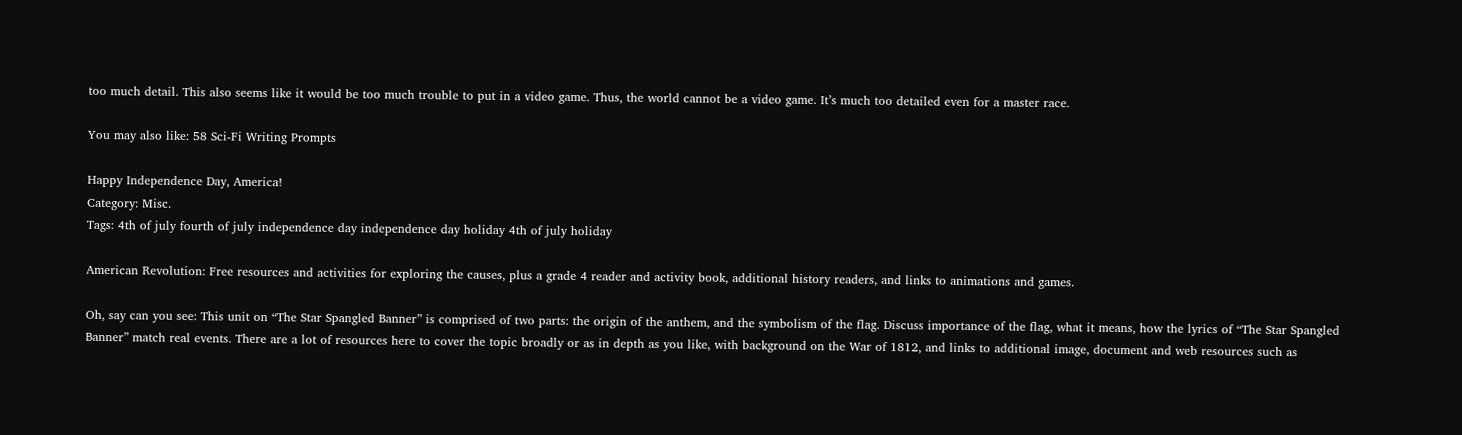too much detail. This also seems like it would be too much trouble to put in a video game. Thus, the world cannot be a video game. It’s much too detailed even for a master race.

You may also like: 58 Sci-Fi Writing Prompts

Happy Independence Day, America!
Category: Misc.
Tags: 4th of july fourth of july independence day independence day holiday 4th of july holiday

American Revolution: Free resources and activities for exploring the causes, plus a grade 4 reader and activity book, additional history readers, and links to animations and games.

Oh, say can you see: This unit on “The Star Spangled Banner” is comprised of two parts: the origin of the anthem, and the symbolism of the flag. Discuss importance of the flag, what it means, how the lyrics of “The Star Spangled Banner” match real events. There are a lot of resources here to cover the topic broadly or as in depth as you like, with background on the War of 1812, and links to additional image, document and web resources such as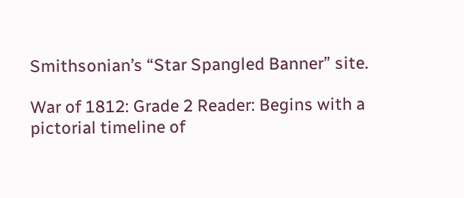Smithsonian’s “Star Spangled Banner” site.

War of 1812: Grade 2 Reader: Begins with a pictorial timeline of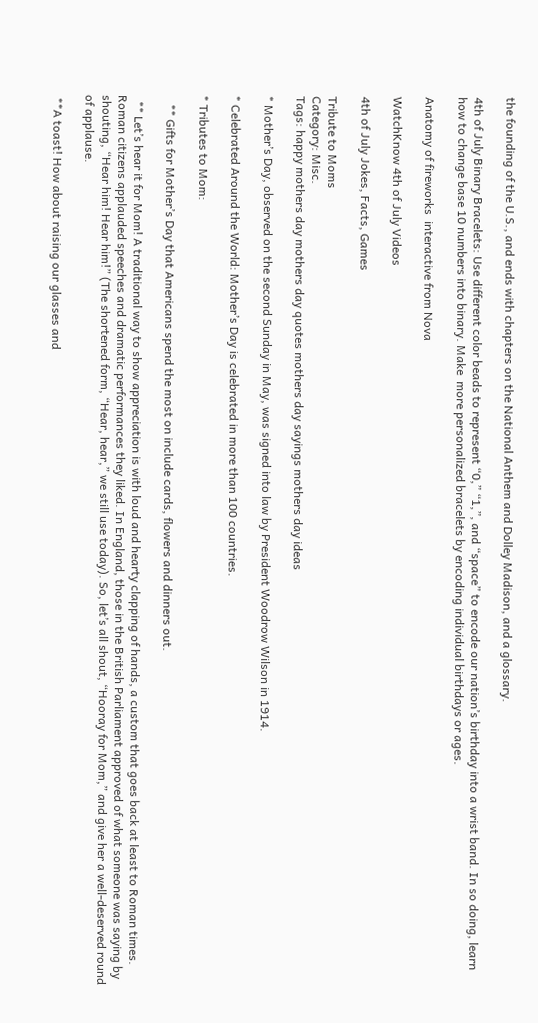the founding of the U.S., and ends with chapters on the National Anthem and Dolley Madison, and a glossary.

4th of July Binary Bracelets: Use different color beads to represent “0,” “1,”, and “space” to encode our nation’s birthday into a wrist band. In so doing, learn how to change base 10 numbers into binary. Make  more personalized bracelets by encoding individual birthdays or ages.

Anatomy of fireworks  interactive from Nova

WatchKnow 4th of July Videos

4th of July Jokes, Facts, Games

Tribute to Moms
Category: Misc.
Tags: happy mothers day mothers day quotes mothers day sayings mothers day ideas

* Mother’s Day, observed on the second Sunday in May, was signed into law by President Woodrow Wilson in 1914.

* Celebrated Around the World: Mother’s Day is celebrated in more than 100 countries.

* Tributes to Mom:

   ** Gifts for Mother’s Day that Americans spend the most on include cards, flowers and dinners out.

  ** Let’s hear it for Mom! A traditional way to show appreciation is with loud and hearty clapping of hands, a custom that goes back at least to Roman times. Roman citizens applauded speeches and dramatic performances they liked. In England, those in the British Parliament approved of what someone was saying by shouting, “Hear him! Hear him!” (The shortened form, “Hear, hear,” we still use today). So, let’s all shout, “Hooray for Mom,” and give her a well-deserved round of applause.

 **A toast! How about raising our glasses and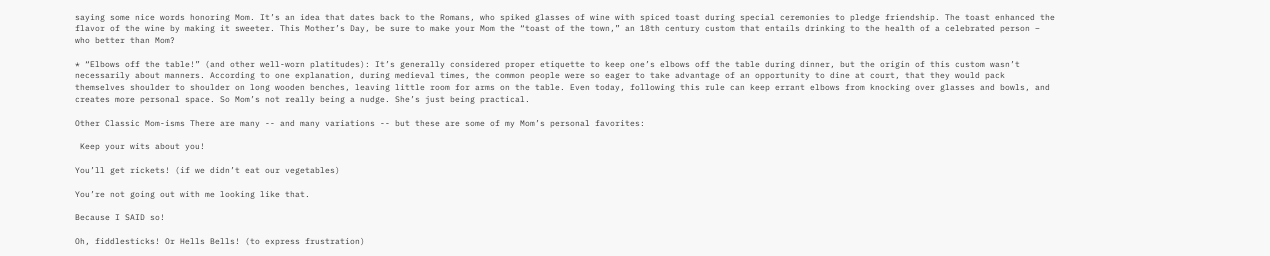saying some nice words honoring Mom. It’s an idea that dates back to the Romans, who spiked glasses of wine with spiced toast during special ceremonies to pledge friendship. The toast enhanced the flavor of the wine by making it sweeter. This Mother’s Day, be sure to make your Mom the “toast of the town,” an 18th century custom that entails drinking to the health of a celebrated person – who better than Mom?

* “Elbows off the table!” (and other well-worn platitudes): It’s generally considered proper etiquette to keep one’s elbows off the table during dinner, but the origin of this custom wasn’t necessarily about manners. According to one explanation, during medieval times, the common people were so eager to take advantage of an opportunity to dine at court, that they would pack themselves shoulder to shoulder on long wooden benches, leaving little room for arms on the table. Even today, following this rule can keep errant elbows from knocking over glasses and bowls, and creates more personal space. So Mom’s not really being a nudge. She’s just being practical.

Other Classic Mom-isms There are many -- and many variations -- but these are some of my Mom’s personal favorites:

 Keep your wits about you!

You’ll get rickets! (if we didn’t eat our vegetables)

You’re not going out with me looking like that.

Because I SAID so!

Oh, fiddlesticks! Or Hells Bells! (to express frustration)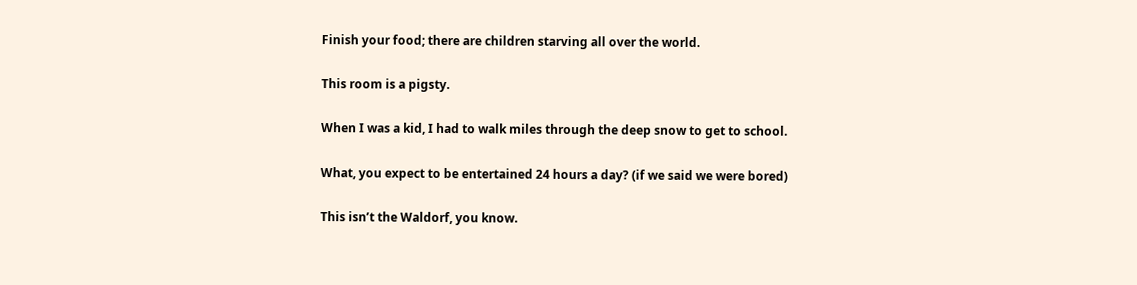Finish your food; there are children starving all over the world.

This room is a pigsty.

When I was a kid, I had to walk miles through the deep snow to get to school.

What, you expect to be entertained 24 hours a day? (if we said we were bored)

This isn’t the Waldorf, you know.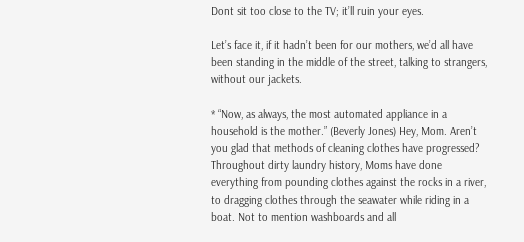Dont sit too close to the TV; it’ll ruin your eyes.

Let’s face it, if it hadn’t been for our mothers, we’d all have been standing in the middle of the street, talking to strangers, without our jackets.

* “Now, as always, the most automated appliance in a household is the mother.” (Beverly Jones) Hey, Mom. Aren’t you glad that methods of cleaning clothes have progressed? Throughout dirty laundry history, Moms have done everything from pounding clothes against the rocks in a river, to dragging clothes through the seawater while riding in a boat. Not to mention washboards and all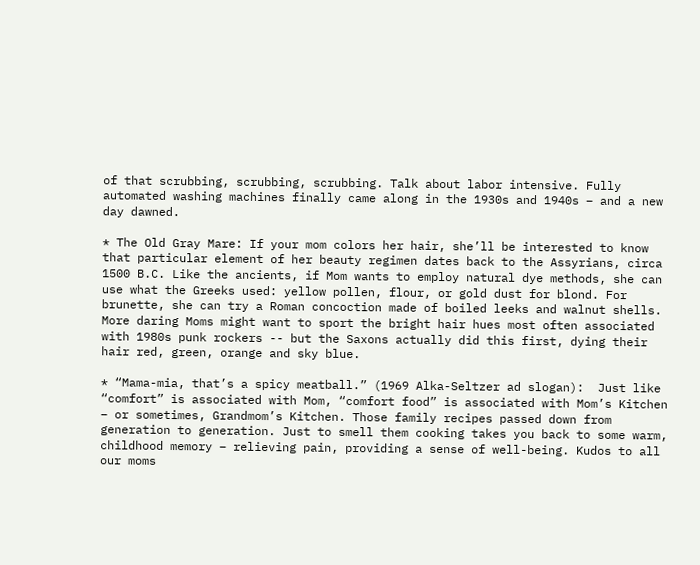of that scrubbing, scrubbing, scrubbing. Talk about labor intensive. Fully automated washing machines finally came along in the 1930s and 1940s – and a new day dawned.

* The Old Gray Mare: If your mom colors her hair, she’ll be interested to know that particular element of her beauty regimen dates back to the Assyrians, circa 1500 B.C. Like the ancients, if Mom wants to employ natural dye methods, she can use what the Greeks used: yellow pollen, flour, or gold dust for blond. For brunette, she can try a Roman concoction made of boiled leeks and walnut shells. More daring Moms might want to sport the bright hair hues most often associated with 1980s punk rockers -- but the Saxons actually did this first, dying their hair red, green, orange and sky blue.

* “Mama-mia, that’s a spicy meatball.” (1969 Alka-Seltzer ad slogan):  Just like “comfort” is associated with Mom, “comfort food” is associated with Mom’s Kitchen – or sometimes, Grandmom’s Kitchen. Those family recipes passed down from generation to generation. Just to smell them cooking takes you back to some warm, childhood memory – relieving pain, providing a sense of well-being. Kudos to all our moms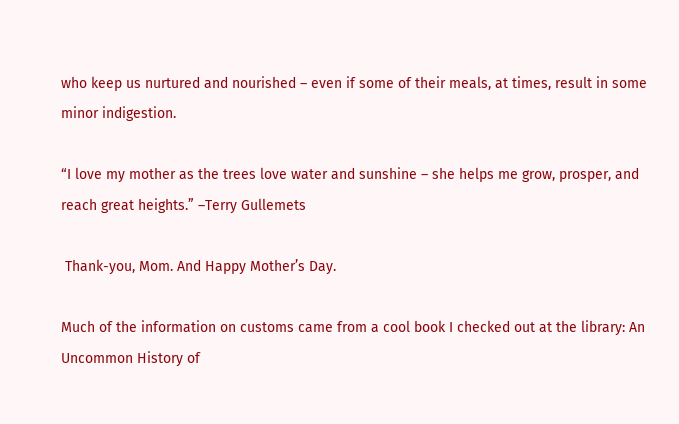who keep us nurtured and nourished – even if some of their meals, at times, result in some minor indigestion.

“I love my mother as the trees love water and sunshine – she helps me grow, prosper, and reach great heights.” –Terry Gullemets

 Thank-you, Mom. And Happy Mother’s Day.

Much of the information on customs came from a cool book I checked out at the library: An Uncommon History of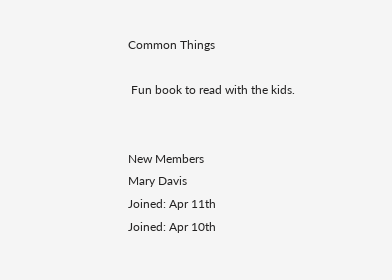Common Things

 Fun book to read with the kids.


New Members
Mary Davis
Joined: Apr 11th
Joined: Apr 10th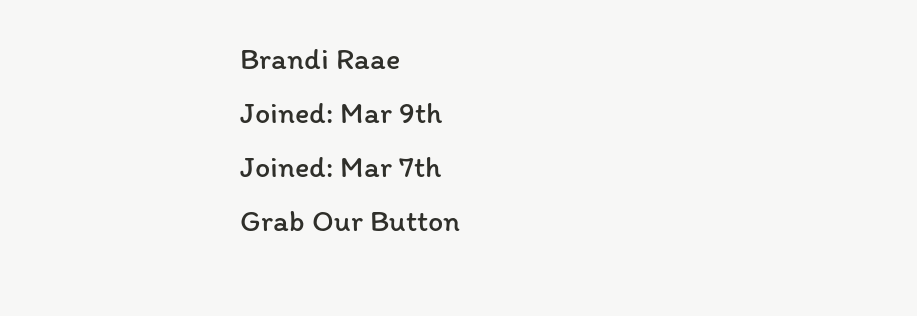Brandi Raae
Joined: Mar 9th
Joined: Mar 7th
Grab Our Button